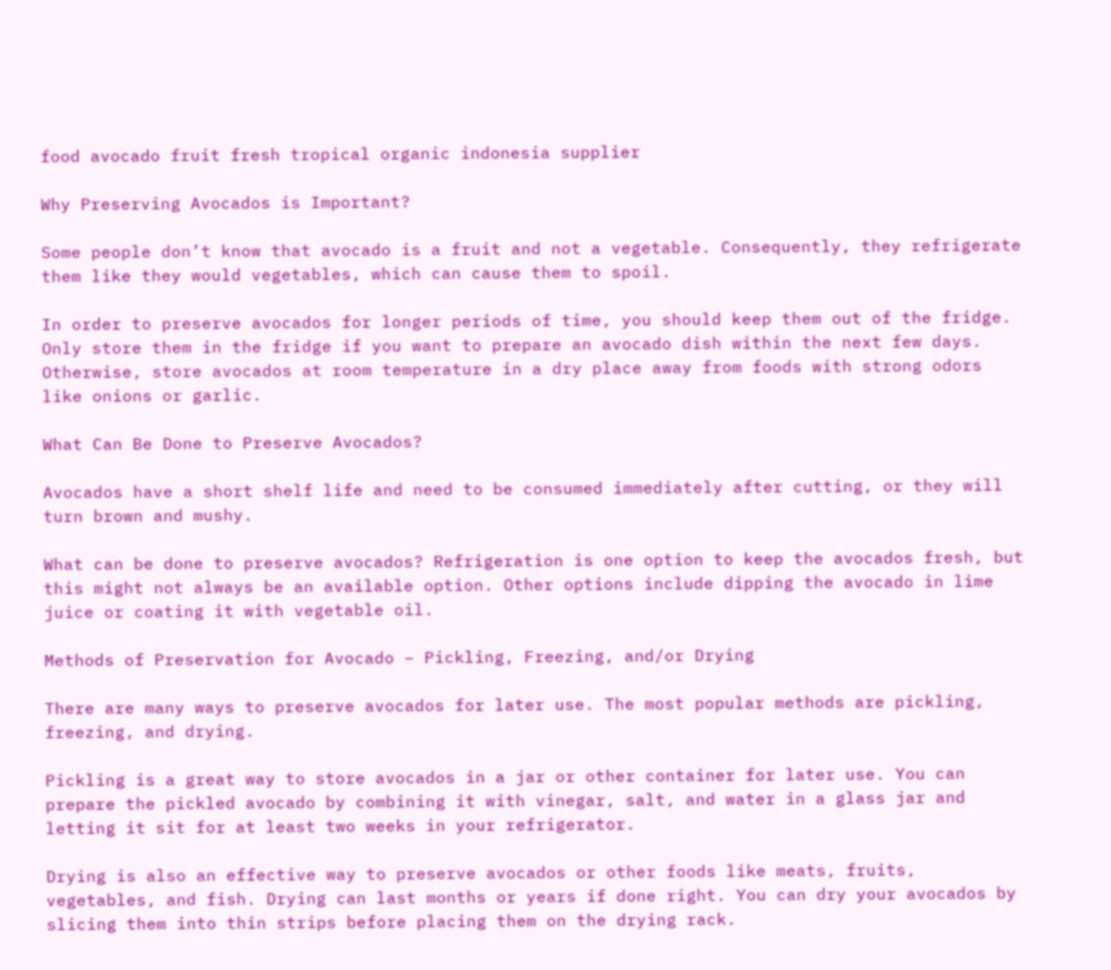food avocado fruit fresh tropical organic indonesia supplier

Why Preserving Avocados is Important?

Some people don’t know that avocado is a fruit and not a vegetable. Consequently, they refrigerate them like they would vegetables, which can cause them to spoil.

In order to preserve avocados for longer periods of time, you should keep them out of the fridge. Only store them in the fridge if you want to prepare an avocado dish within the next few days. Otherwise, store avocados at room temperature in a dry place away from foods with strong odors like onions or garlic.

What Can Be Done to Preserve Avocados?

Avocados have a short shelf life and need to be consumed immediately after cutting, or they will turn brown and mushy.

What can be done to preserve avocados? Refrigeration is one option to keep the avocados fresh, but this might not always be an available option. Other options include dipping the avocado in lime juice or coating it with vegetable oil.

Methods of Preservation for Avocado – Pickling, Freezing, and/or Drying

There are many ways to preserve avocados for later use. The most popular methods are pickling, freezing, and drying.

Pickling is a great way to store avocados in a jar or other container for later use. You can prepare the pickled avocado by combining it with vinegar, salt, and water in a glass jar and letting it sit for at least two weeks in your refrigerator.

Drying is also an effective way to preserve avocados or other foods like meats, fruits, vegetables, and fish. Drying can last months or years if done right. You can dry your avocados by slicing them into thin strips before placing them on the drying rack.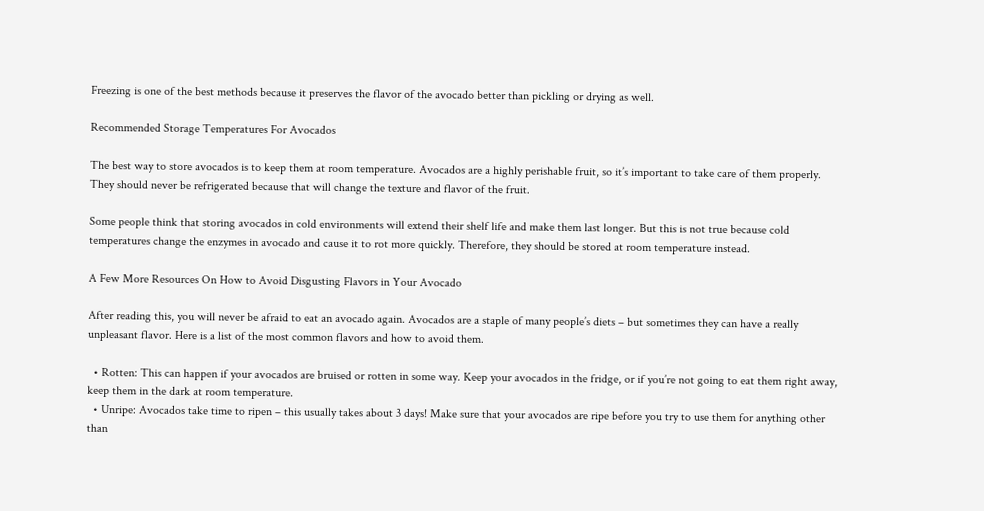Freezing is one of the best methods because it preserves the flavor of the avocado better than pickling or drying as well.

Recommended Storage Temperatures For Avocados

The best way to store avocados is to keep them at room temperature. Avocados are a highly perishable fruit, so it’s important to take care of them properly. They should never be refrigerated because that will change the texture and flavor of the fruit.

Some people think that storing avocados in cold environments will extend their shelf life and make them last longer. But this is not true because cold temperatures change the enzymes in avocado and cause it to rot more quickly. Therefore, they should be stored at room temperature instead.

A Few More Resources On How to Avoid Disgusting Flavors in Your Avocado

After reading this, you will never be afraid to eat an avocado again. Avocados are a staple of many people’s diets – but sometimes they can have a really unpleasant flavor. Here is a list of the most common flavors and how to avoid them.

  • Rotten: This can happen if your avocados are bruised or rotten in some way. Keep your avocados in the fridge, or if you’re not going to eat them right away, keep them in the dark at room temperature.
  • Unripe: Avocados take time to ripen – this usually takes about 3 days! Make sure that your avocados are ripe before you try to use them for anything other than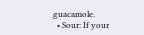guacamole.
  • Sour: If your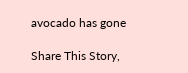avocado has gone

Share This Story,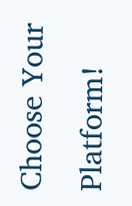Choose Your Platform!